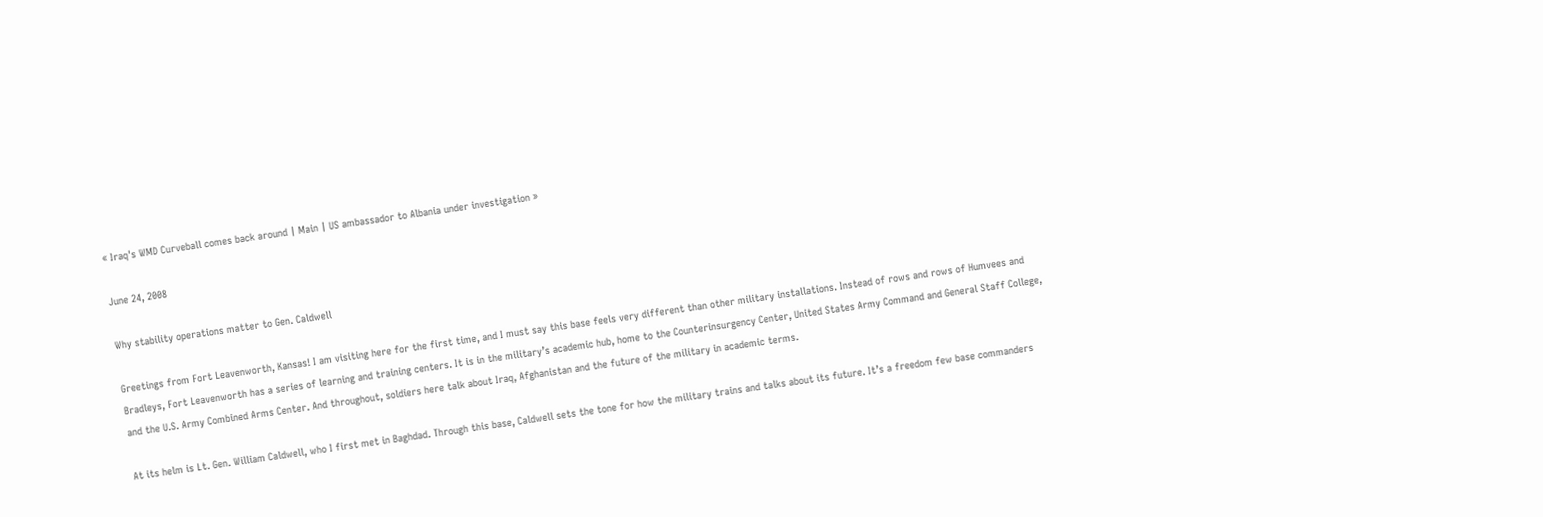« Iraq's WMD Curveball comes back around | Main | US ambassador to Albania under investigation »

June 24, 2008

Why stability operations matter to Gen. Caldwell

Greetings from Fort Leavenworth, Kansas! I am visiting here for the first time, and I must say this base feels very different than other military installations. Instead of rows and rows of Humvees and Bradleys, Fort Leavenworth has a series of learning and training centers. It is in the military’s academic hub, home to the Counterinsurgency Center, United States Army Command and General Staff College, and the U.S. Army Combined Arms Center. And throughout, soldiers here talk about Iraq, Afghanistan and the future of the military in academic terms.

At its helm is Lt. Gen. William Caldwell, who I first met in Baghdad. Through this base, Caldwell sets the tone for how the military trains and talks about its future. It’s a freedom few base commanders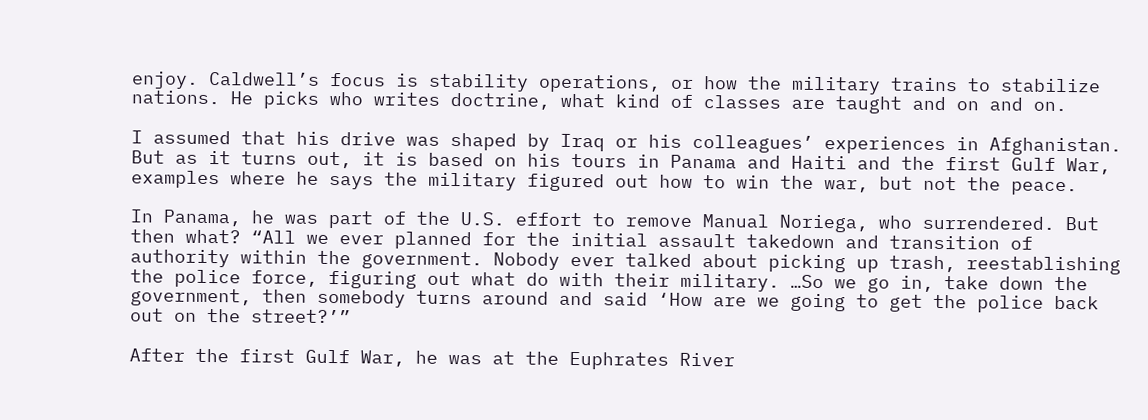enjoy. Caldwell’s focus is stability operations, or how the military trains to stabilize nations. He picks who writes doctrine, what kind of classes are taught and on and on.

I assumed that his drive was shaped by Iraq or his colleagues’ experiences in Afghanistan. But as it turns out, it is based on his tours in Panama and Haiti and the first Gulf War, examples where he says the military figured out how to win the war, but not the peace.

In Panama, he was part of the U.S. effort to remove Manual Noriega, who surrendered. But then what? “All we ever planned for the initial assault takedown and transition of authority within the government. Nobody ever talked about picking up trash, reestablishing the police force, figuring out what do with their military. …So we go in, take down the government, then somebody turns around and said ‘How are we going to get the police back out on the street?’”

After the first Gulf War, he was at the Euphrates River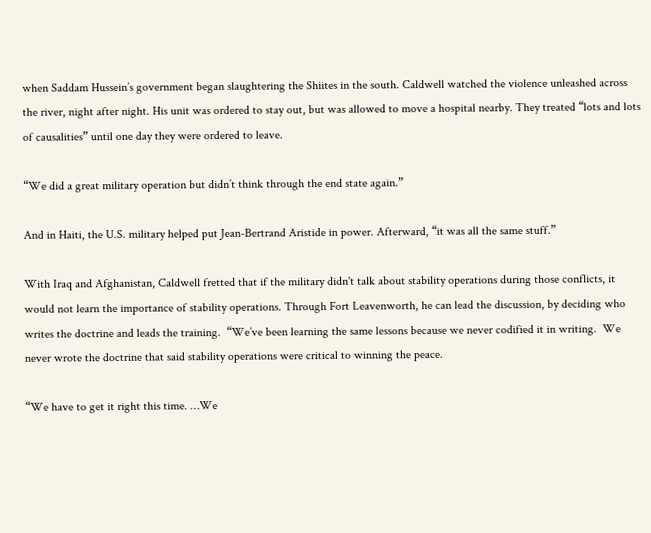when Saddam Hussein’s government began slaughtering the Shiites in the south. Caldwell watched the violence unleashed across the river, night after night. His unit was ordered to stay out, but was allowed to move a hospital nearby. They treated “lots and lots of causalities” until one day they were ordered to leave.

“We did a great military operation but didn’t think through the end state again.”

And in Haiti, the U.S. military helped put Jean-Bertrand Aristide in power. Afterward, “it was all the same stuff.”

With Iraq and Afghanistan, Caldwell fretted that if the military didn't talk about stability operations during those conflicts, it would not learn the importance of stability operations. Through Fort Leavenworth, he can lead the discussion, by deciding who writes the doctrine and leads the training.  “We’ve been learning the same lessons because we never codified it in writing.  We never wrote the doctrine that said stability operations were critical to winning the peace.

“We have to get it right this time. …We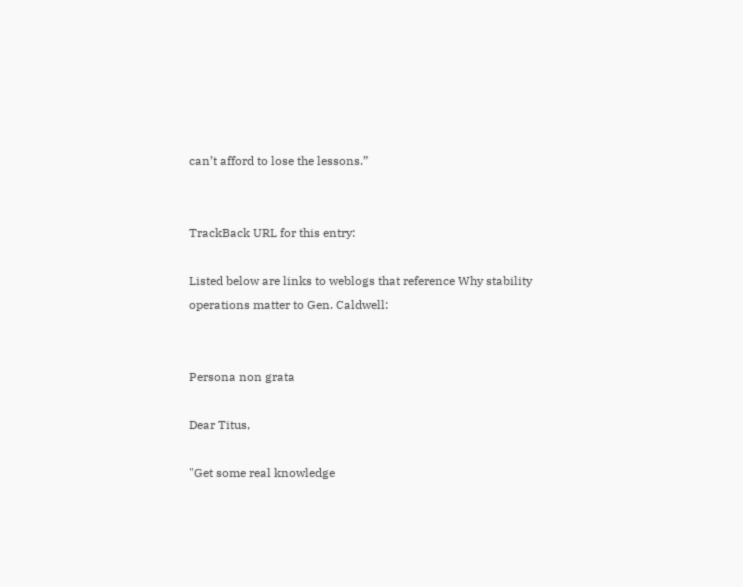can’t afford to lose the lessons.”


TrackBack URL for this entry:

Listed below are links to weblogs that reference Why stability operations matter to Gen. Caldwell:


Persona non grata

Dear Titus,

"Get some real knowledge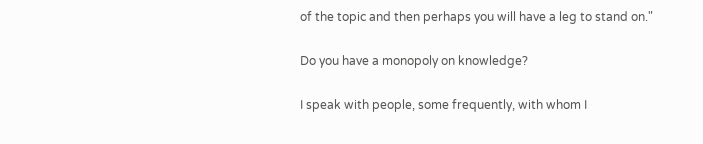of the topic and then perhaps you will have a leg to stand on."

Do you have a monopoly on knowledge?

I speak with people, some frequently, with whom I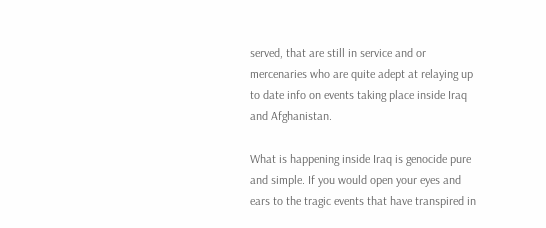served, that are still in service and or mercenaries who are quite adept at relaying up to date info on events taking place inside Iraq and Afghanistan.

What is happening inside Iraq is genocide pure and simple. If you would open your eyes and ears to the tragic events that have transpired in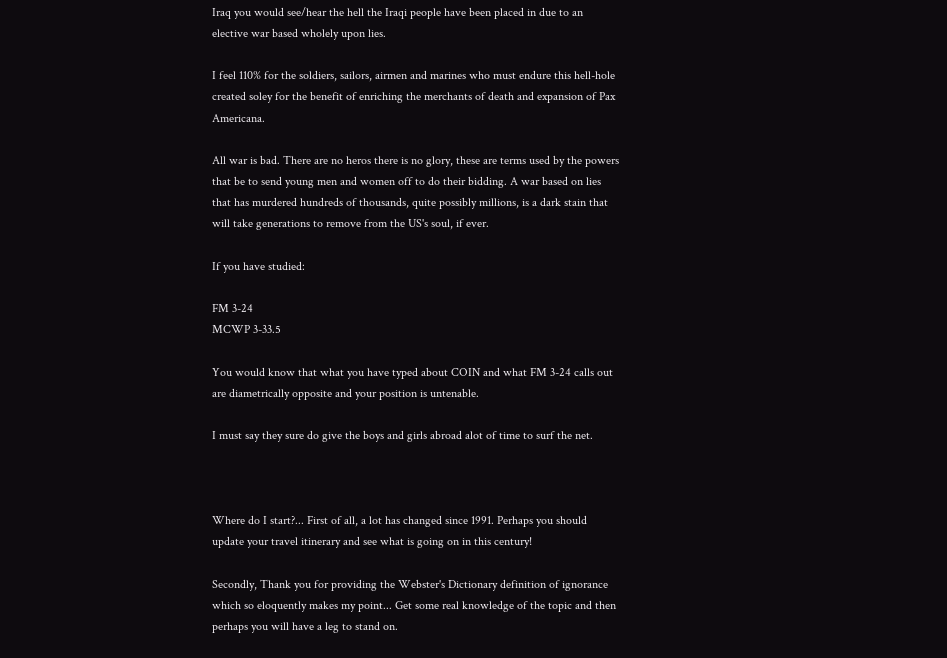Iraq you would see/hear the hell the Iraqi people have been placed in due to an elective war based wholely upon lies.

I feel 110% for the soldiers, sailors, airmen and marines who must endure this hell-hole created soley for the benefit of enriching the merchants of death and expansion of Pax Americana.

All war is bad. There are no heros there is no glory, these are terms used by the powers that be to send young men and women off to do their bidding. A war based on lies that has murdered hundreds of thousands, quite possibly millions, is a dark stain that will take generations to remove from the US's soul, if ever.

If you have studied:

FM 3-24
MCWP 3-33.5

You would know that what you have typed about COIN and what FM 3-24 calls out are diametrically opposite and your position is untenable.

I must say they sure do give the boys and girls abroad alot of time to surf the net.



Where do I start?... First of all, a lot has changed since 1991. Perhaps you should update your travel itinerary and see what is going on in this century!

Secondly, Thank you for providing the Webster's Dictionary definition of ignorance which so eloquently makes my point... Get some real knowledge of the topic and then perhaps you will have a leg to stand on.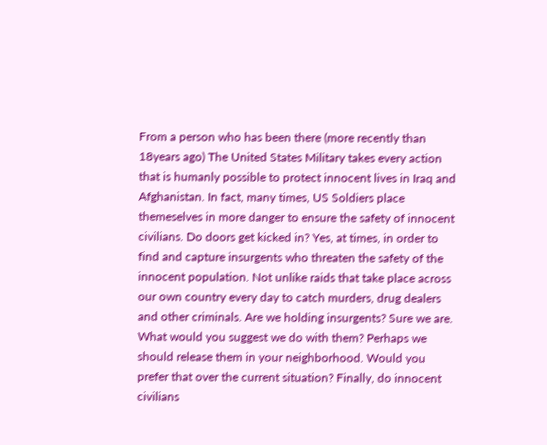From a person who has been there (more recently than 18years ago) The United States Military takes every action that is humanly possible to protect innocent lives in Iraq and Afghanistan. In fact, many times, US Soldiers place themeselves in more danger to ensure the safety of innocent civilians. Do doors get kicked in? Yes, at times, in order to find and capture insurgents who threaten the safety of the innocent population. Not unlike raids that take place across our own country every day to catch murders, drug dealers and other criminals. Are we holding insurgents? Sure we are. What would you suggest we do with them? Perhaps we should release them in your neighborhood. Would you prefer that over the current situation? Finally, do innocent civilians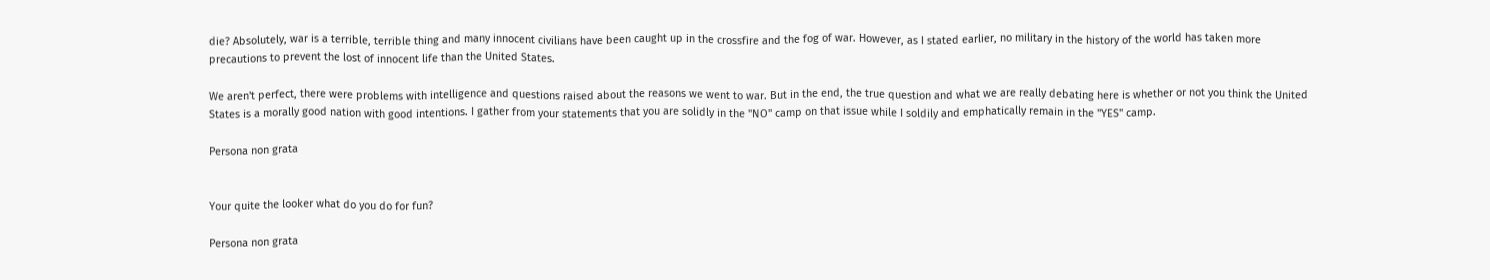die? Absolutely, war is a terrible, terrible thing and many innocent civilians have been caught up in the crossfire and the fog of war. However, as I stated earlier, no military in the history of the world has taken more precautions to prevent the lost of innocent life than the United States.

We aren't perfect, there were problems with intelligence and questions raised about the reasons we went to war. But in the end, the true question and what we are really debating here is whether or not you think the United States is a morally good nation with good intentions. I gather from your statements that you are solidly in the "NO" camp on that issue while I soldily and emphatically remain in the "YES" camp.

Persona non grata


Your quite the looker what do you do for fun?

Persona non grata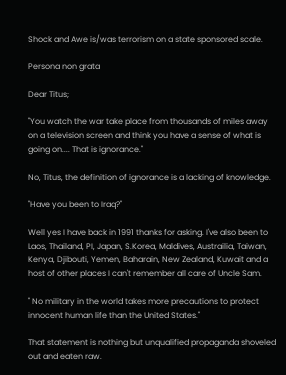Shock and Awe is/was terrorism on a state sponsored scale.

Persona non grata

Dear Titus;

"You watch the war take place from thousands of miles away on a television screen and think you have a sense of what is going on.... That is ignorance."

No, Titus, the definition of ignorance is a lacking of knowledge.

"Have you been to Iraq?"

Well yes I have back in 1991 thanks for asking. I've also been to Laos, Thailand, PI, Japan, S.Korea, Maldives, Austrailia, Taiwan, Kenya, Djibouti, Yemen, Baharain, New Zealand, Kuwait and a host of other places I can't remember all care of Uncle Sam.

" No military in the world takes more precautions to protect innocent human life than the United States."

That statement is nothing but unqualified propaganda shoveled out and eaten raw.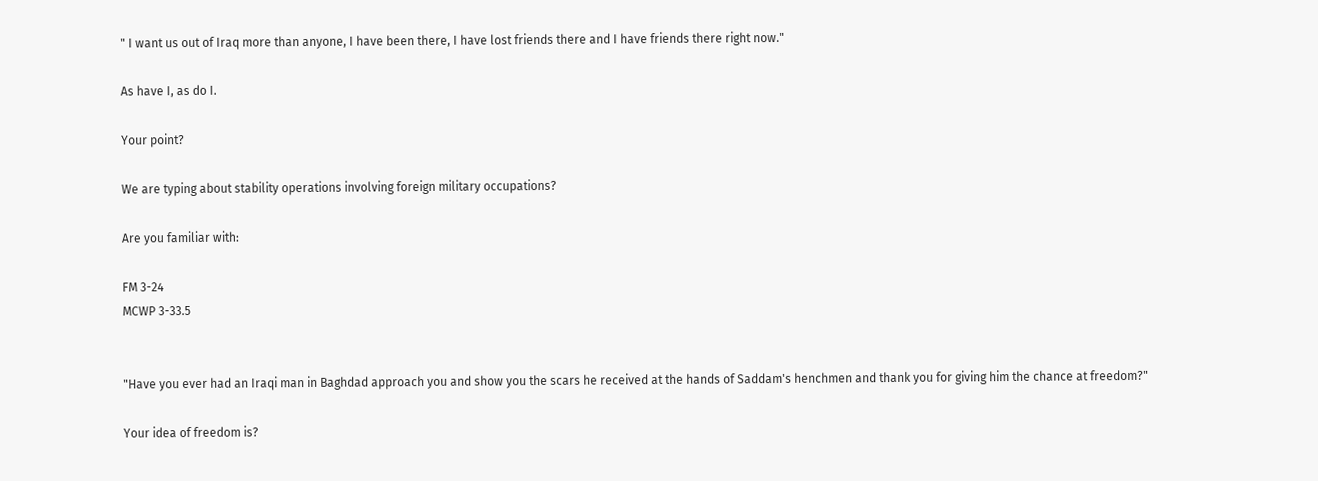" I want us out of Iraq more than anyone, I have been there, I have lost friends there and I have friends there right now."

As have I, as do I.

Your point?

We are typing about stability operations involving foreign military occupations?

Are you familiar with:

FM 3-24
MCWP 3-33.5


"Have you ever had an Iraqi man in Baghdad approach you and show you the scars he received at the hands of Saddam's henchmen and thank you for giving him the chance at freedom?"

Your idea of freedom is?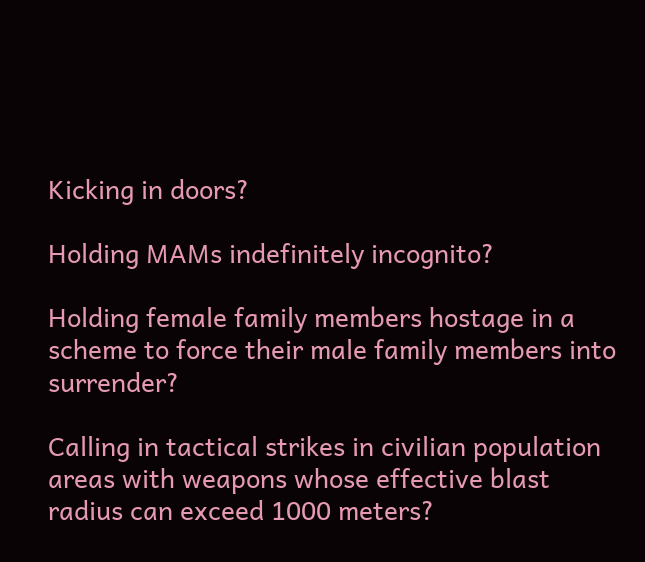Kicking in doors?

Holding MAMs indefinitely incognito?

Holding female family members hostage in a scheme to force their male family members into surrender?

Calling in tactical strikes in civilian population areas with weapons whose effective blast radius can exceed 1000 meters?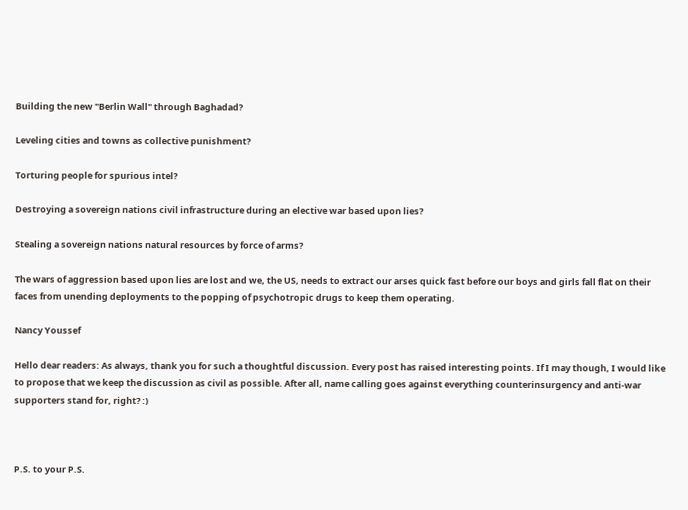Building the new "Berlin Wall" through Baghadad?

Leveling cities and towns as collective punishment?

Torturing people for spurious intel?

Destroying a sovereign nations civil infrastructure during an elective war based upon lies?

Stealing a sovereign nations natural resources by force of arms?

The wars of aggression based upon lies are lost and we, the US, needs to extract our arses quick fast before our boys and girls fall flat on their faces from unending deployments to the popping of psychotropic drugs to keep them operating.

Nancy Youssef

Hello dear readers: As always, thank you for such a thoughtful discussion. Every post has raised interesting points. If I may though, I would like to propose that we keep the discussion as civil as possible. After all, name calling goes against everything counterinsurgency and anti-war supporters stand for, right? :)



P.S. to your P.S.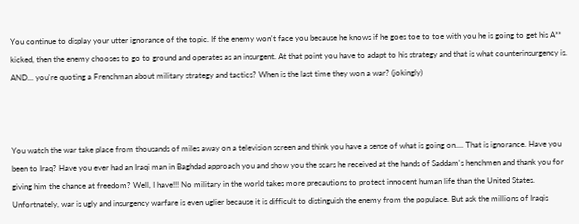You continue to display your utter ignorance of the topic. If the enemy won't face you because he knows if he goes toe to toe with you he is going to get his A** kicked, then the enemy chooses to go to ground and operates as an insurgent. At that point you have to adapt to his strategy and that is what counterinsurgency is. AND... you're quoting a Frenchman about military strategy and tactics? When is the last time they won a war? (jokingly)



You watch the war take place from thousands of miles away on a television screen and think you have a sense of what is going on.... That is ignorance. Have you been to Iraq? Have you ever had an Iraqi man in Baghdad approach you and show you the scars he received at the hands of Saddam's henchmen and thank you for giving him the chance at freedom? Well, I have!!! No military in the world takes more precautions to protect innocent human life than the United States. Unfortnately, war is ugly and insurgency warfare is even uglier because it is difficult to distinguish the enemy from the populace. But ask the millions of Iraqis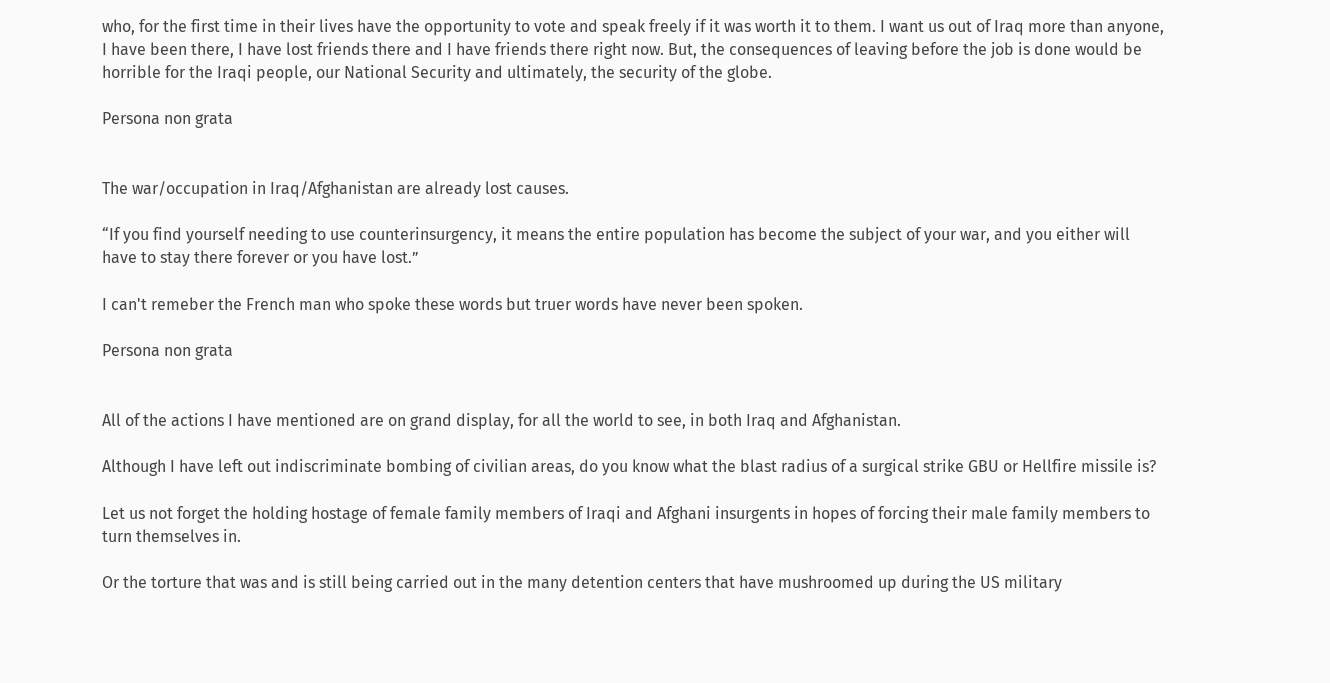who, for the first time in their lives have the opportunity to vote and speak freely if it was worth it to them. I want us out of Iraq more than anyone, I have been there, I have lost friends there and I have friends there right now. But, the consequences of leaving before the job is done would be horrible for the Iraqi people, our National Security and ultimately, the security of the globe.

Persona non grata


The war/occupation in Iraq/Afghanistan are already lost causes.

“If you find yourself needing to use counterinsurgency, it means the entire population has become the subject of your war, and you either will have to stay there forever or you have lost.”

I can't remeber the French man who spoke these words but truer words have never been spoken.

Persona non grata


All of the actions I have mentioned are on grand display, for all the world to see, in both Iraq and Afghanistan.

Although I have left out indiscriminate bombing of civilian areas, do you know what the blast radius of a surgical strike GBU or Hellfire missile is?

Let us not forget the holding hostage of female family members of Iraqi and Afghani insurgents in hopes of forcing their male family members to turn themselves in.

Or the torture that was and is still being carried out in the many detention centers that have mushroomed up during the US military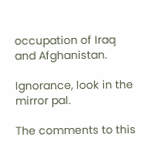occupation of Iraq and Afghanistan.

Ignorance, look in the mirror pal.

The comments to this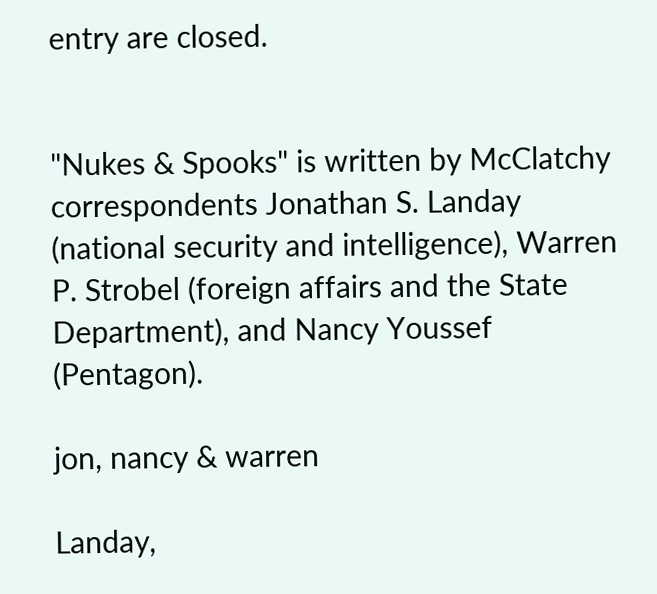entry are closed.


"Nukes & Spooks" is written by McClatchy correspondents Jonathan S. Landay (national security and intelligence), Warren P. Strobel (foreign affairs and the State Department), and Nancy Youssef (Pentagon).

jon, nancy & warren

Landay,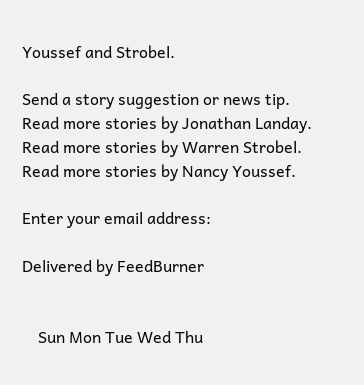Youssef and Strobel.

Send a story suggestion or news tip.
Read more stories by Jonathan Landay.
Read more stories by Warren Strobel.
Read more stories by Nancy Youssef.

Enter your email address:

Delivered by FeedBurner


    Sun Mon Tue Wed Thu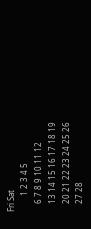Fri Sat
        1 2 3 4 5
    6 7 8 9 10 11 12
    13 14 15 16 17 18 19
    20 21 22 23 24 25 26
    27 28